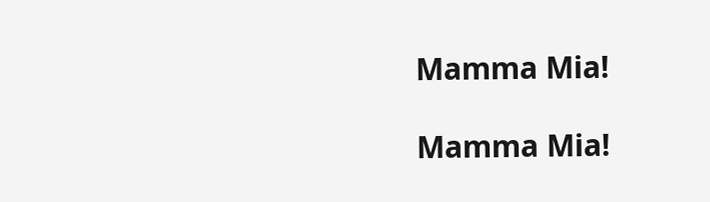Mamma Mia!

Mamma Mia!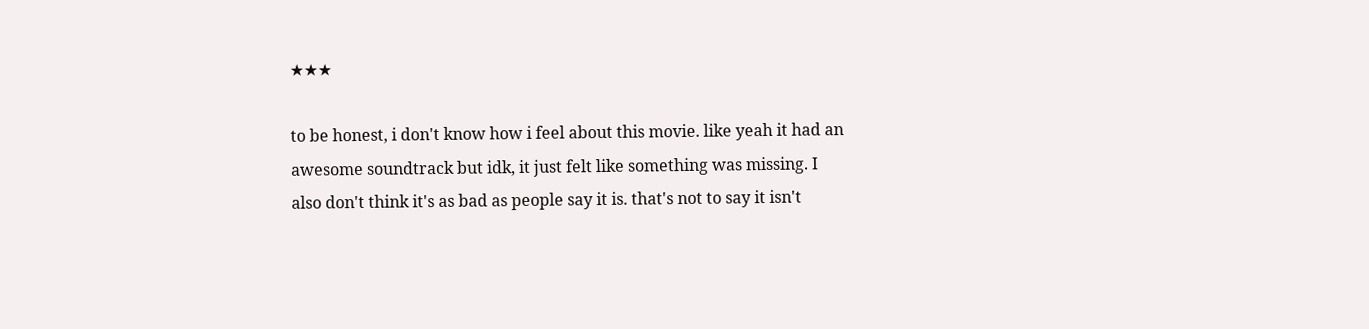★★★

to be honest, i don't know how i feel about this movie. like yeah it had an awesome soundtrack but idk, it just felt like something was missing. I also don't think it's as bad as people say it is. that's not to say it isn't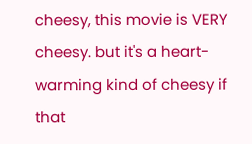cheesy, this movie is VERY cheesy. but it's a heart-warming kind of cheesy if that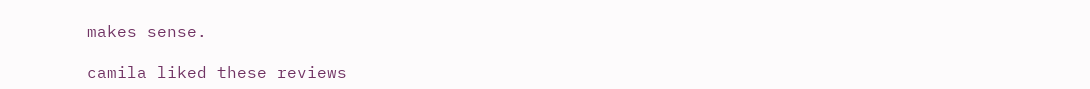makes sense.

camila liked these reviews